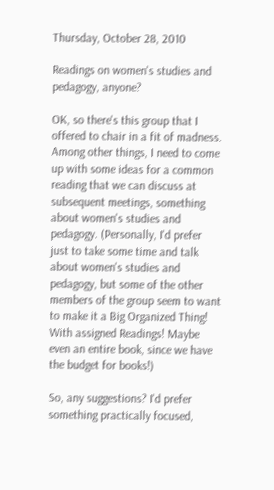Thursday, October 28, 2010

Readings on women's studies and pedagogy, anyone?

OK, so there's this group that I offered to chair in a fit of madness. Among other things, I need to come up with some ideas for a common reading that we can discuss at subsequent meetings, something about women's studies and pedagogy. (Personally, I'd prefer just to take some time and talk about women's studies and pedagogy, but some of the other members of the group seem to want to make it a Big Organized Thing! With assigned Readings! Maybe even an entire book, since we have the budget for books!)

So, any suggestions? I'd prefer something practically focused,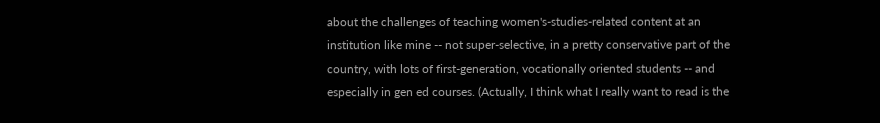about the challenges of teaching women's-studies-related content at an institution like mine -- not super-selective, in a pretty conservative part of the country, with lots of first-generation, vocationally oriented students -- and especially in gen ed courses. (Actually, I think what I really want to read is the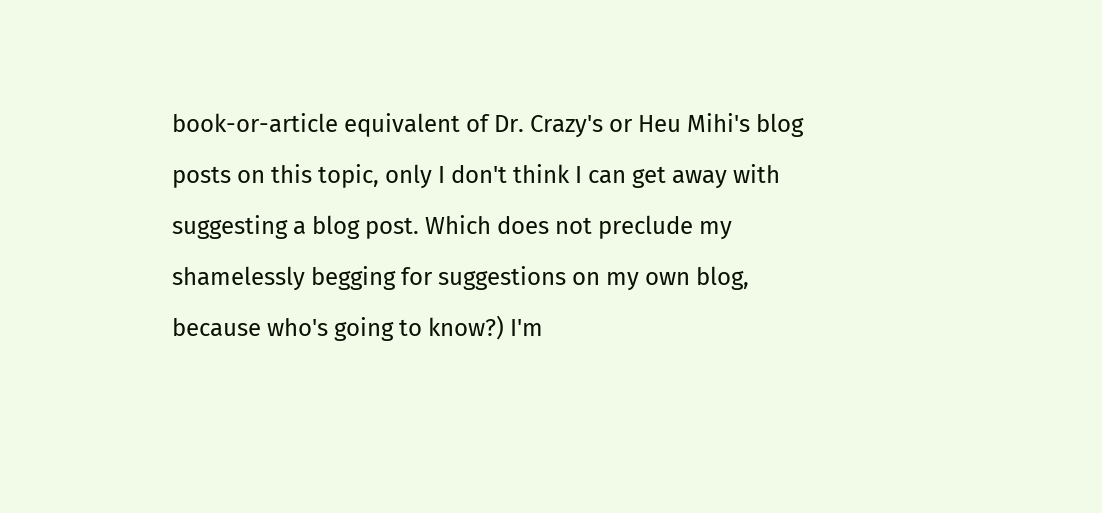book-or-article equivalent of Dr. Crazy's or Heu Mihi's blog posts on this topic, only I don't think I can get away with suggesting a blog post. Which does not preclude my shamelessly begging for suggestions on my own blog, because who's going to know?) I'm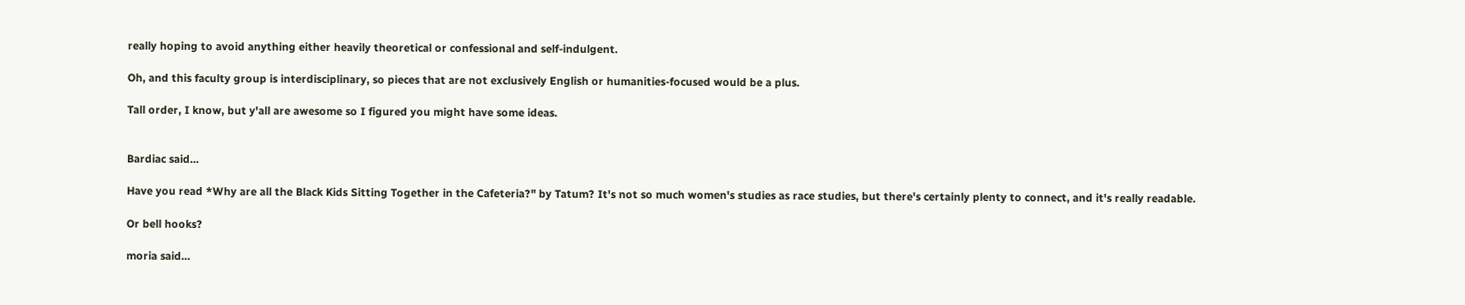really hoping to avoid anything either heavily theoretical or confessional and self-indulgent.

Oh, and this faculty group is interdisciplinary, so pieces that are not exclusively English or humanities-focused would be a plus.

Tall order, I know, but y'all are awesome so I figured you might have some ideas.


Bardiac said...

Have you read *Why are all the Black Kids Sitting Together in the Cafeteria?" by Tatum? It's not so much women's studies as race studies, but there's certainly plenty to connect, and it's really readable.

Or bell hooks?

moria said...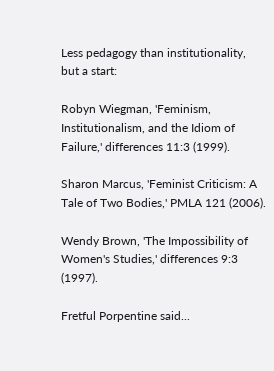Less pedagogy than institutionality, but a start:

Robyn Wiegman, 'Feminism, Institutionalism, and the Idiom of Failure,' differences 11:3 (1999).

Sharon Marcus, 'Feminist Criticism: A Tale of Two Bodies,' PMLA 121 (2006).

Wendy Brown, 'The Impossibility of Women's Studies,' differences 9:3 (1997).

Fretful Porpentine said...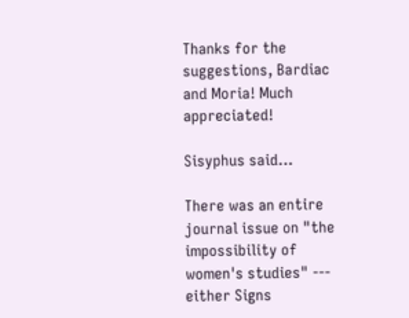Thanks for the suggestions, Bardiac and Moria! Much appreciated!

Sisyphus said...

There was an entire journal issue on "the impossibility of women's studies" --- either Signs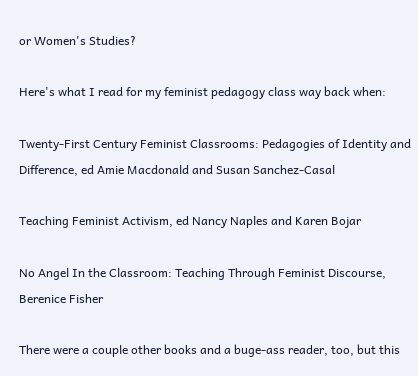or Women's Studies?

Here's what I read for my feminist pedagogy class way back when:

Twenty-First Century Feminist Classrooms: Pedagogies of Identity and Difference, ed Amie Macdonald and Susan Sanchez-Casal

Teaching Feminist Activism, ed Nancy Naples and Karen Bojar

No Angel In the Classroom: Teaching Through Feminist Discourse, Berenice Fisher

There were a couple other books and a buge-ass reader, too, but this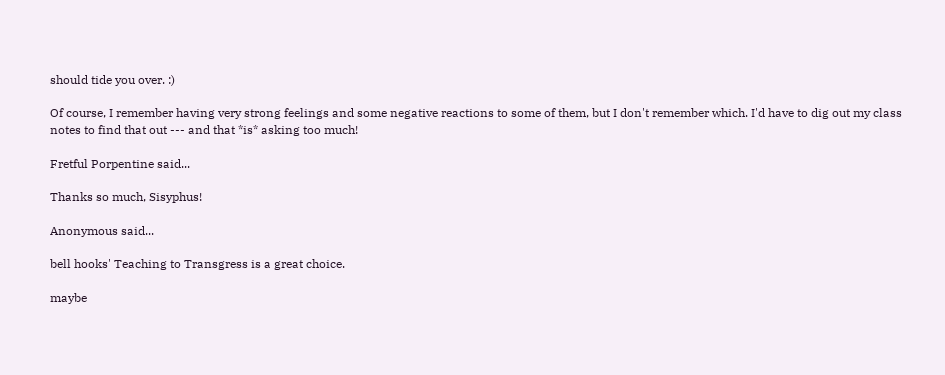should tide you over. :)

Of course, I remember having very strong feelings and some negative reactions to some of them, but I don't remember which. I'd have to dig out my class notes to find that out --- and that *is* asking too much!

Fretful Porpentine said...

Thanks so much, Sisyphus!

Anonymous said...

bell hooks' Teaching to Transgress is a great choice.

maybe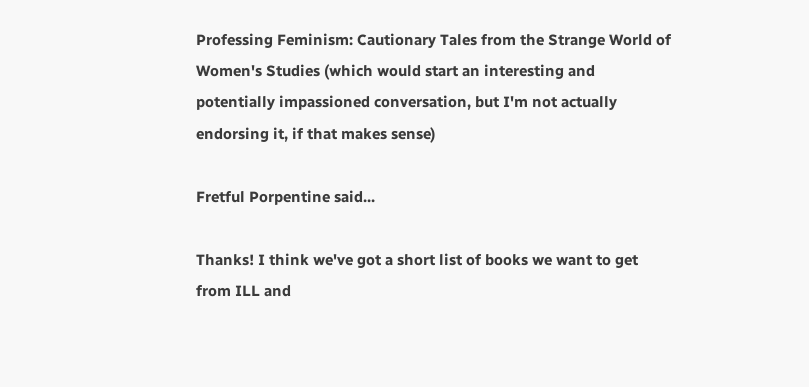Professing Feminism: Cautionary Tales from the Strange World of Women's Studies (which would start an interesting and potentially impassioned conversation, but I'm not actually endorsing it, if that makes sense)

Fretful Porpentine said...

Thanks! I think we've got a short list of books we want to get from ILL and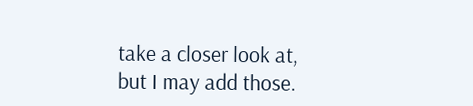take a closer look at, but I may add those.